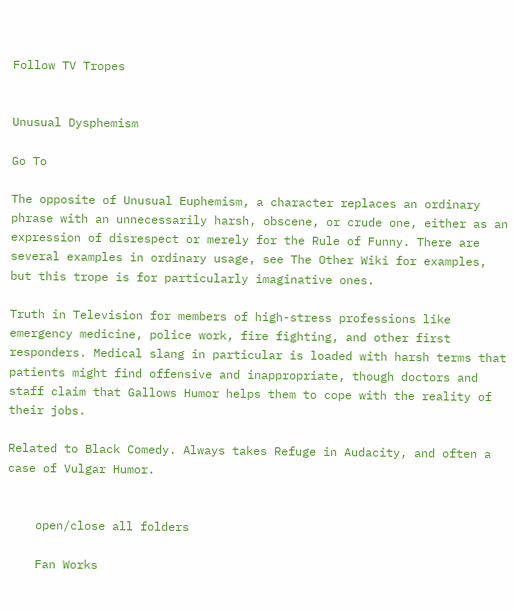Follow TV Tropes


Unusual Dysphemism

Go To

The opposite of Unusual Euphemism, a character replaces an ordinary phrase with an unnecessarily harsh, obscene, or crude one, either as an expression of disrespect or merely for the Rule of Funny. There are several examples in ordinary usage, see The Other Wiki for examples, but this trope is for particularly imaginative ones.

Truth in Television for members of high-stress professions like emergency medicine, police work, fire fighting, and other first responders. Medical slang in particular is loaded with harsh terms that patients might find offensive and inappropriate, though doctors and staff claim that Gallows Humor helps them to cope with the reality of their jobs.

Related to Black Comedy. Always takes Refuge in Audacity, and often a case of Vulgar Humor.


    open/close all folders

    Fan Works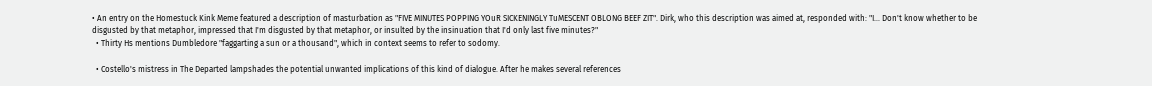• An entry on the Homestuck Kink Meme featured a description of masturbation as "FIVE MINUTES POPPING YOuR SICKENINGLY TuMESCENT OBLONG BEEF ZIT". Dirk, who this description was aimed at, responded with: "I... Don't know whether to be disgusted by that metaphor, impressed that I'm disgusted by that metaphor, or insulted by the insinuation that I'd only last five minutes?"
  • Thirty Hs mentions Dumbledore "faggarting a sun or a thousand", which in context seems to refer to sodomy.

  • Costello's mistress in The Departed lampshades the potential unwanted implications of this kind of dialogue. After he makes several references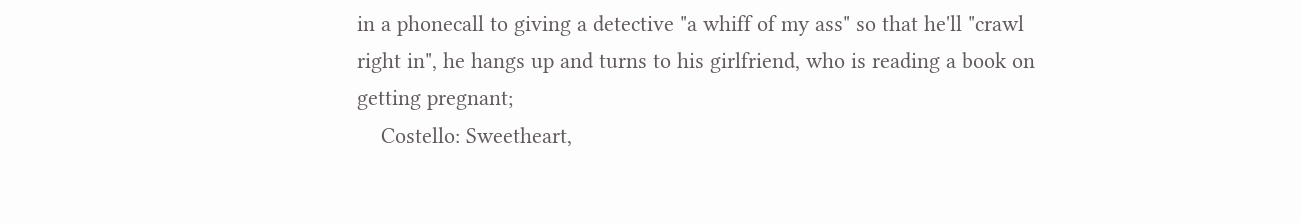in a phonecall to giving a detective "a whiff of my ass" so that he'll "crawl right in", he hangs up and turns to his girlfriend, who is reading a book on getting pregnant;
    Costello: Sweetheart,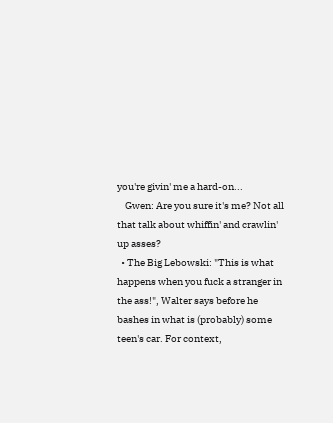you're givin' me a hard-on...
    Gwen: Are you sure it's me? Not all that talk about whiffin' and crawlin' up asses?
  • The Big Lebowski: "This is what happens when you fuck a stranger in the ass!", Walter says before he bashes in what is (probably) some teen's car. For context,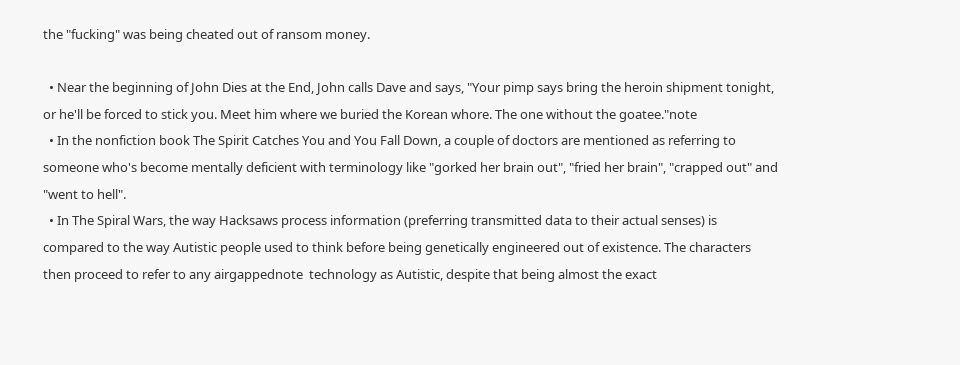the "fucking" was being cheated out of ransom money.

  • Near the beginning of John Dies at the End, John calls Dave and says, "Your pimp says bring the heroin shipment tonight, or he'll be forced to stick you. Meet him where we buried the Korean whore. The one without the goatee."note
  • In the nonfiction book The Spirit Catches You and You Fall Down, a couple of doctors are mentioned as referring to someone who's become mentally deficient with terminology like "gorked her brain out", "fried her brain", "crapped out" and "went to hell".
  • In The Spiral Wars, the way Hacksaws process information (preferring transmitted data to their actual senses) is compared to the way Autistic people used to think before being genetically engineered out of existence. The characters then proceed to refer to any airgappednote  technology as Autistic, despite that being almost the exact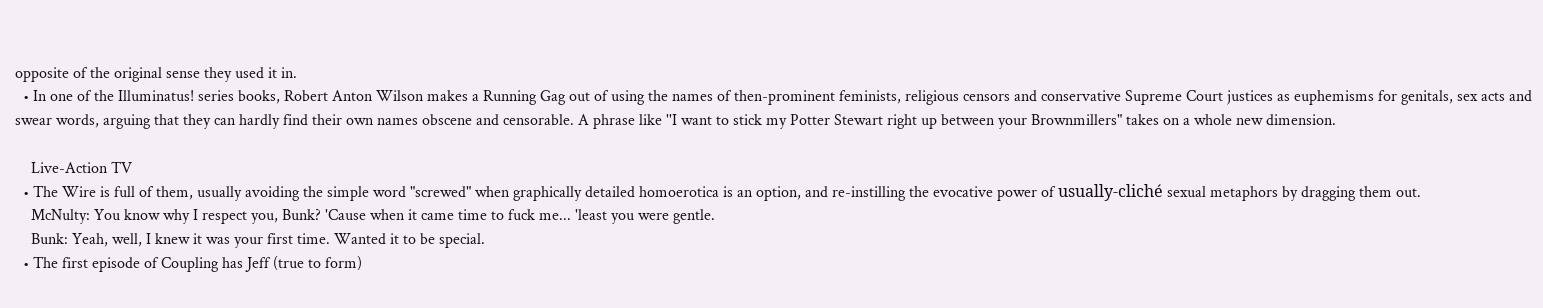opposite of the original sense they used it in.
  • In one of the Illuminatus! series books, Robert Anton Wilson makes a Running Gag out of using the names of then-prominent feminists, religious censors and conservative Supreme Court justices as euphemisms for genitals, sex acts and swear words, arguing that they can hardly find their own names obscene and censorable. A phrase like ''I want to stick my Potter Stewart right up between your Brownmillers" takes on a whole new dimension.

    Live-Action TV
  • The Wire is full of them, usually avoiding the simple word "screwed" when graphically detailed homoerotica is an option, and re-instilling the evocative power of usually-cliché sexual metaphors by dragging them out.
    McNulty: You know why I respect you, Bunk? 'Cause when it came time to fuck me... 'least you were gentle.
    Bunk: Yeah, well, I knew it was your first time. Wanted it to be special.
  • The first episode of Coupling has Jeff (true to form)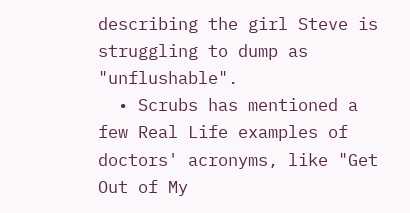describing the girl Steve is struggling to dump as "unflushable".
  • Scrubs has mentioned a few Real Life examples of doctors' acronyms, like "Get Out of My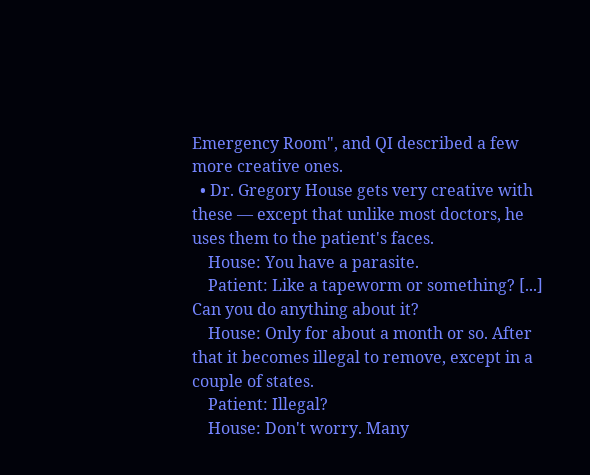Emergency Room", and QI described a few more creative ones.
  • Dr. Gregory House gets very creative with these — except that unlike most doctors, he uses them to the patient's faces.
    House: You have a parasite.
    Patient: Like a tapeworm or something? [...] Can you do anything about it?
    House: Only for about a month or so. After that it becomes illegal to remove, except in a couple of states.
    Patient: Illegal?
    House: Don't worry. Many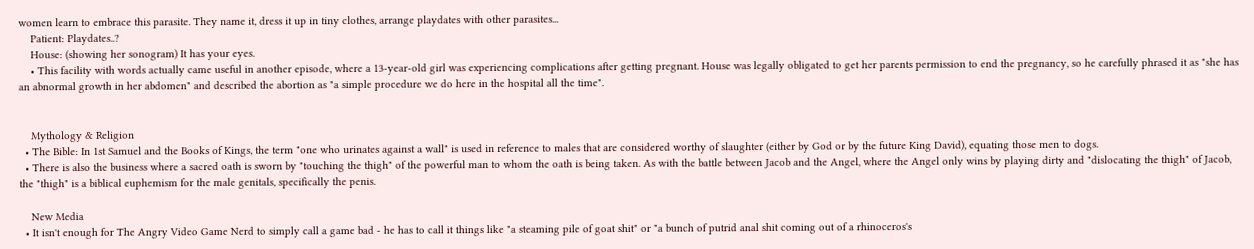women learn to embrace this parasite. They name it, dress it up in tiny clothes, arrange playdates with other parasites...
    Patient: Playdates..?
    House: (showing her sonogram) It has your eyes.
    • This facility with words actually came useful in another episode, where a 13-year-old girl was experiencing complications after getting pregnant. House was legally obligated to get her parents permission to end the pregnancy, so he carefully phrased it as "she has an abnormal growth in her abdomen" and described the abortion as "a simple procedure we do here in the hospital all the time".


    Mythology & Religion
  • The Bible: In 1st Samuel and the Books of Kings, the term "one who urinates against a wall" is used in reference to males that are considered worthy of slaughter (either by God or by the future King David), equating those men to dogs.
  • There is also the business where a sacred oath is sworn by "touching the thigh" of the powerful man to whom the oath is being taken. As with the battle between Jacob and the Angel, where the Angel only wins by playing dirty and "dislocating the thigh" of Jacob, the "thigh" is a biblical euphemism for the male genitals, specifically the penis.

    New Media
  • It isn't enough for The Angry Video Game Nerd to simply call a game bad - he has to call it things like "a steaming pile of goat shit" or "a bunch of putrid anal shit coming out of a rhinoceros's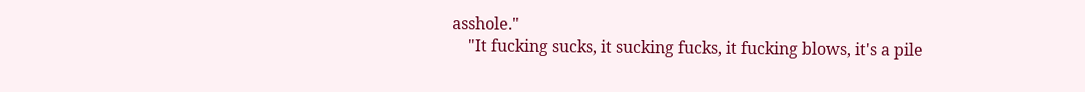asshole."
    "It fucking sucks, it sucking fucks, it fucking blows, it's a pile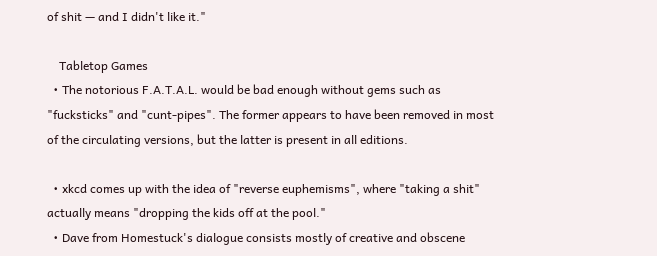of shit — and I didn't like it."

    Tabletop Games
  • The notorious F.A.T.A.L. would be bad enough without gems such as "fucksticks" and "cunt-pipes". The former appears to have been removed in most of the circulating versions, but the latter is present in all editions.

  • xkcd comes up with the idea of "reverse euphemisms", where "taking a shit" actually means "dropping the kids off at the pool."
  • Dave from Homestuck's dialogue consists mostly of creative and obscene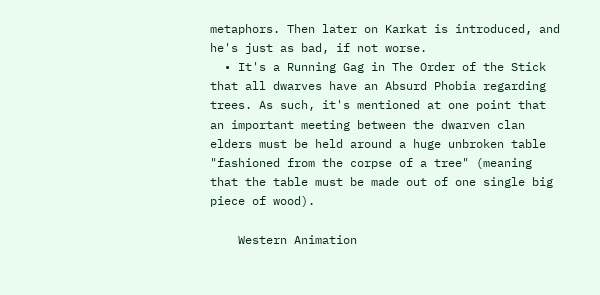metaphors. Then later on Karkat is introduced, and he's just as bad, if not worse.
  • It's a Running Gag in The Order of the Stick that all dwarves have an Absurd Phobia regarding trees. As such, it's mentioned at one point that an important meeting between the dwarven clan elders must be held around a huge unbroken table "fashioned from the corpse of a tree" (meaning that the table must be made out of one single big piece of wood).

    Western Animation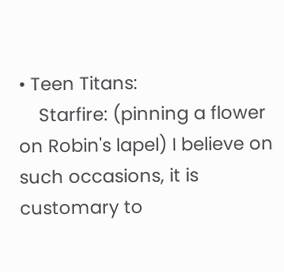• Teen Titans:
    Starfire: (pinning a flower on Robin's lapel) I believe on such occasions, it is customary to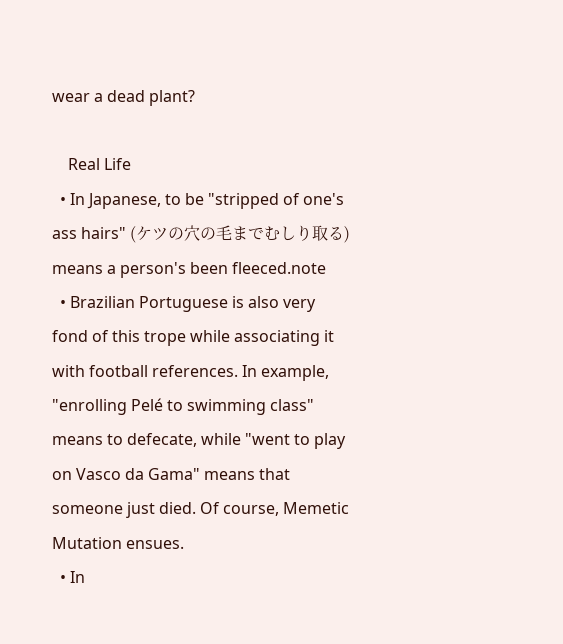wear a dead plant?

    Real Life
  • In Japanese, to be "stripped of one's ass hairs" (ケツの穴の毛までむしり取る) means a person's been fleeced.note
  • Brazilian Portuguese is also very fond of this trope while associating it with football references. In example, "enrolling Pelé to swimming class" means to defecate, while "went to play on Vasco da Gama" means that someone just died. Of course, Memetic Mutation ensues.
  • In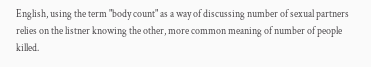English, using the term "body count" as a way of discussing number of sexual partners relies on the listner knowing the other, more common meaning of number of people killed.